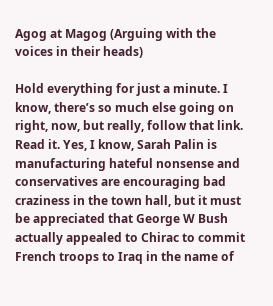Agog at Magog (Arguing with the voices in their heads)

Hold everything for just a minute. I know, there’s so much else going on right, now, but really, follow that link. Read it. Yes, I know, Sarah Palin is manufacturing hateful nonsense and conservatives are encouraging bad craziness in the town hall, but it must be appreciated that George W Bush actually appealed to Chirac to commit French troops to Iraq in the name of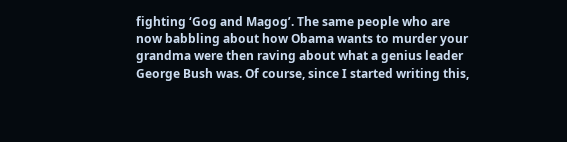fighting ‘Gog and Magog’. The same people who are now babbling about how Obama wants to murder your grandma were then raving about what a genius leader George Bush was. Of course, since I started writing this,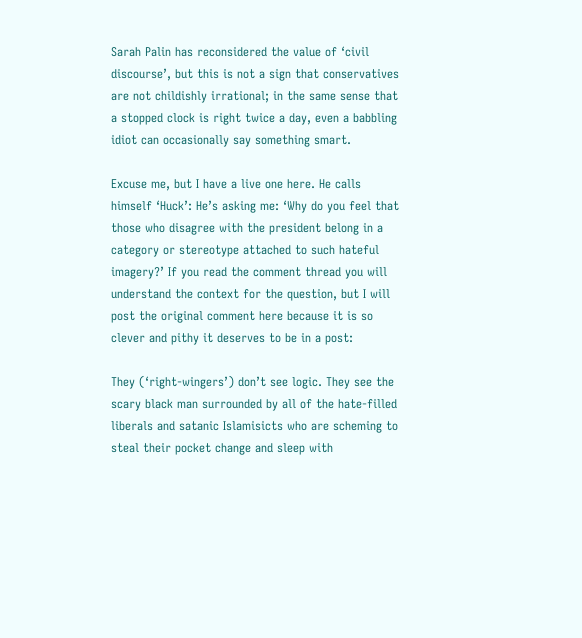Sarah Palin has reconsidered the value of ‘civil discourse’, but this is not a sign that conservatives are not childishly irrational; in the same sense that a stopped clock is right twice a day, even a babbling idiot can occasionally say something smart.

Excuse me, but I have a live one here. He calls himself ‘Huck’: He’s asking me: ‘Why do you feel that those who disagree with the president belong in a category or stereotype attached to such hateful imagery?’ If you read the comment thread you will understand the context for the question, but I will post the original comment here because it is so clever and pithy it deserves to be in a post:

They (‘right-wingers’) don’t see logic. They see the scary black man surrounded by all of the hate-filled liberals and satanic Islamisicts who are scheming to steal their pocket change and sleep with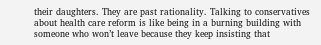their daughters. They are past rationality. Talking to conservatives about health care reform is like being in a burning building with someone who won’t leave because they keep insisting that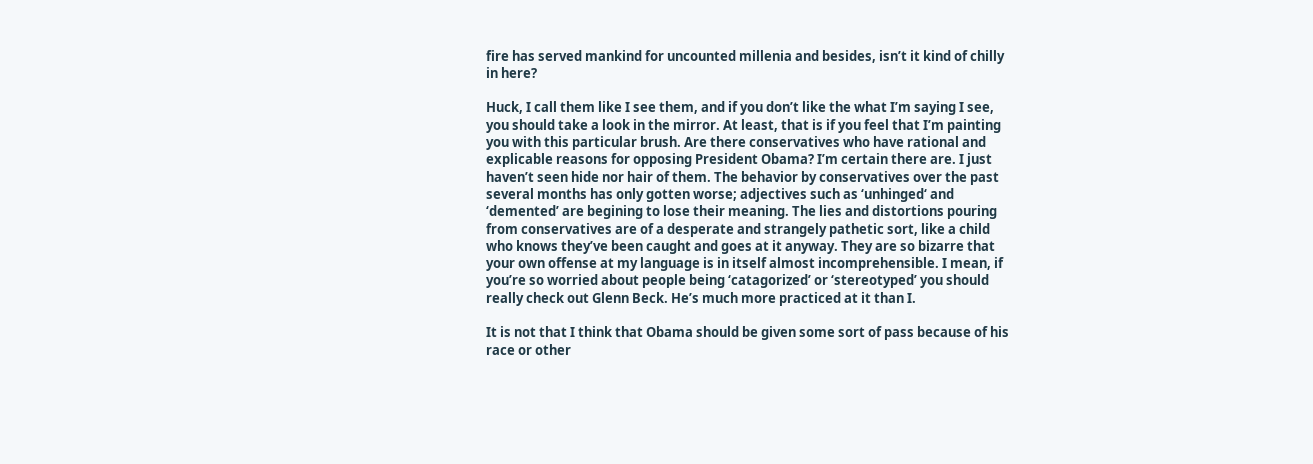fire has served mankind for uncounted millenia and besides, isn’t it kind of chilly in here?

Huck, I call them like I see them, and if you don’t like the what I’m saying I see, you should take a look in the mirror. At least, that is if you feel that I’m painting you with this particular brush. Are there conservatives who have rational and explicable reasons for opposing President Obama? I’m certain there are. I just haven’t seen hide nor hair of them. The behavior by conservatives over the past several months has only gotten worse; adjectives such as ‘unhinged‘ and ‘demented’ are begining to lose their meaning. The lies and distortions pouring from conservatives are of a desperate and strangely pathetic sort, like a child who knows they’ve been caught and goes at it anyway. They are so bizarre that your own offense at my language is in itself almost incomprehensible. I mean, if you’re so worried about people being ‘catagorized’ or ‘stereotyped’ you should really check out Glenn Beck. He’s much more practiced at it than I.

It is not that I think that Obama should be given some sort of pass because of his race or other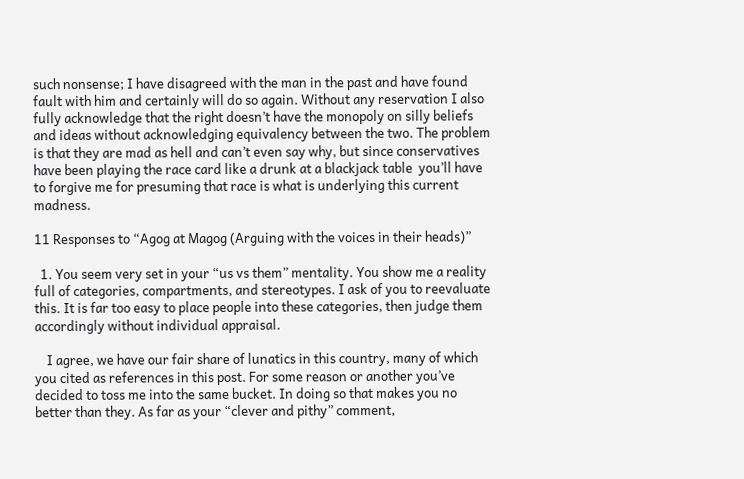such nonsense; I have disagreed with the man in the past and have found fault with him and certainly will do so again. Without any reservation I also fully acknowledge that the right doesn’t have the monopoly on silly beliefs and ideas without acknowledging equivalency between the two. The problem is that they are mad as hell and can’t even say why, but since conservatives have been playing the race card like a drunk at a blackjack table  you’ll have to forgive me for presuming that race is what is underlying this current madness.

11 Responses to “Agog at Magog (Arguing with the voices in their heads)”

  1. You seem very set in your “us vs them” mentality. You show me a reality full of categories, compartments, and stereotypes. I ask of you to reevaluate this. It is far too easy to place people into these categories, then judge them accordingly without individual appraisal.

    I agree, we have our fair share of lunatics in this country, many of which you cited as references in this post. For some reason or another you’ve decided to toss me into the same bucket. In doing so that makes you no better than they. As far as your “clever and pithy” comment,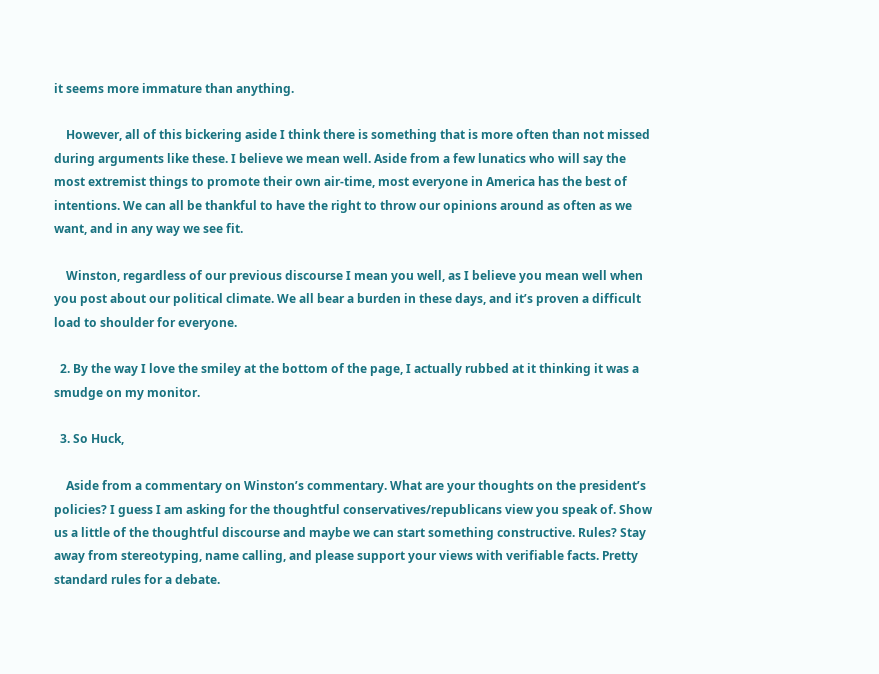it seems more immature than anything.

    However, all of this bickering aside I think there is something that is more often than not missed during arguments like these. I believe we mean well. Aside from a few lunatics who will say the most extremist things to promote their own air-time, most everyone in America has the best of intentions. We can all be thankful to have the right to throw our opinions around as often as we want, and in any way we see fit.

    Winston, regardless of our previous discourse I mean you well, as I believe you mean well when you post about our political climate. We all bear a burden in these days, and it’s proven a difficult load to shoulder for everyone.

  2. By the way I love the smiley at the bottom of the page, I actually rubbed at it thinking it was a smudge on my monitor.

  3. So Huck,

    Aside from a commentary on Winston’s commentary. What are your thoughts on the president’s policies? I guess I am asking for the thoughtful conservatives/republicans view you speak of. Show us a little of the thoughtful discourse and maybe we can start something constructive. Rules? Stay away from stereotyping, name calling, and please support your views with verifiable facts. Pretty standard rules for a debate.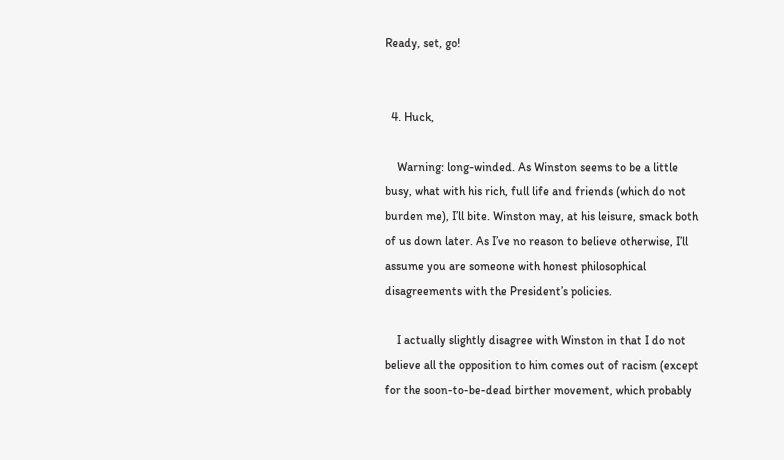Ready, set, go!


  4. Huck,

    Warning: long-winded. As Winston seems to be a little busy, what with his rich, full life and friends (which do not burden me), I’ll bite. Winston may, at his leisure, smack both of us down later. As I’ve no reason to believe otherwise, I’ll assume you are someone with honest philosophical disagreements with the President’s policies.

    I actually slightly disagree with Winston in that I do not believe all the opposition to him comes out of racism (except for the soon-to-be-dead birther movement, which probably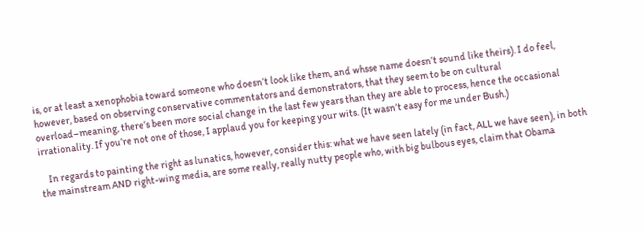is, or at least a xenophobia toward someone who doesn’t look like them, and whsse name doesn’t sound like theirs). I do feel, however, based on observing conservative commentators and demonstrators, that they seem to be on cultural overload–meaning, there’s been more social change in the last few years than they are able to process, hence the occasional irrationality. If you’re not one of those, I applaud you for keeping your wits. (It wasn’t easy for me under Bush.)

    In regards to painting the right as lunatics, however, consider this: what we have seen lately (in fact, ALL we have seen), in both the mainstream AND right-wing media, are some really, really nutty people who, with big bulbous eyes, claim that Obama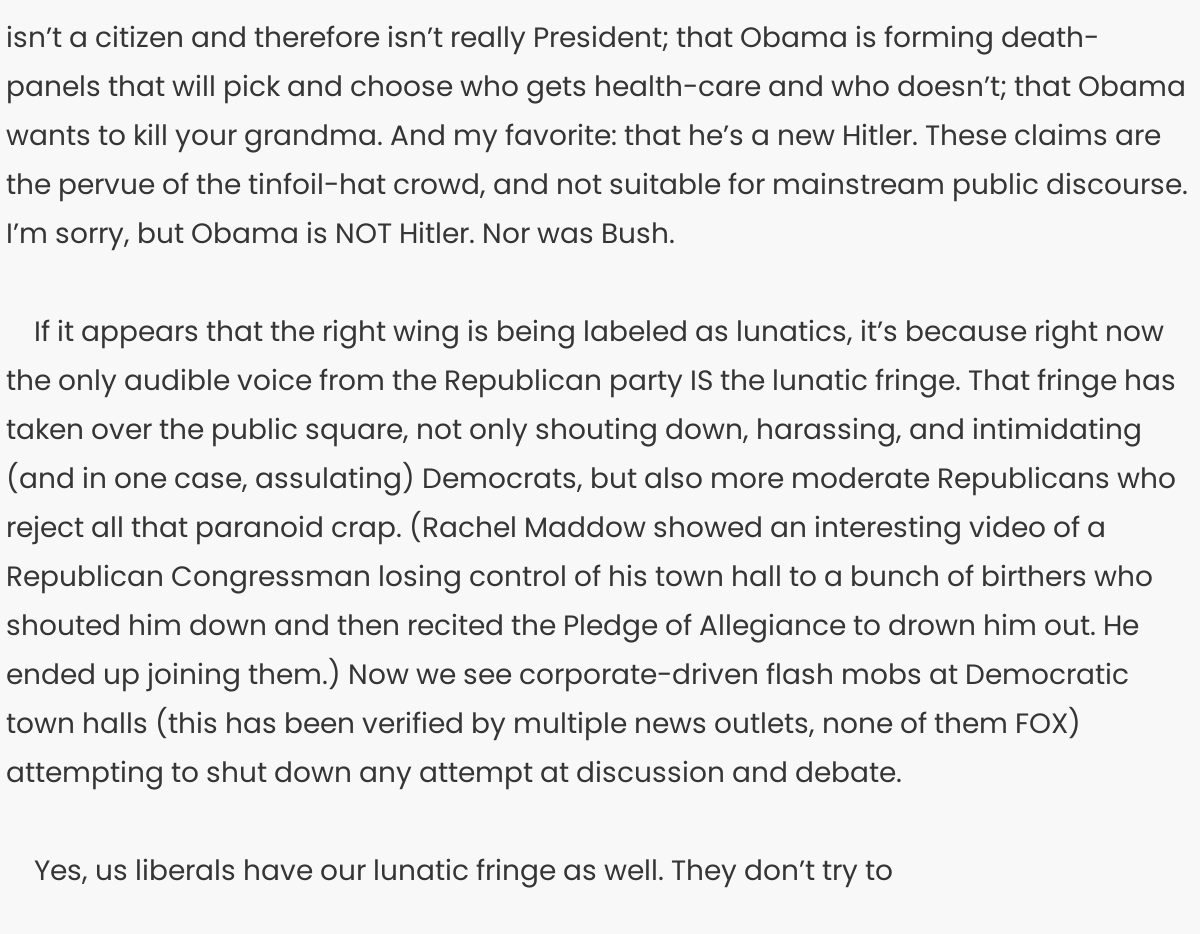isn’t a citizen and therefore isn’t really President; that Obama is forming death-panels that will pick and choose who gets health-care and who doesn’t; that Obama wants to kill your grandma. And my favorite: that he’s a new Hitler. These claims are the pervue of the tinfoil-hat crowd, and not suitable for mainstream public discourse. I’m sorry, but Obama is NOT Hitler. Nor was Bush.

    If it appears that the right wing is being labeled as lunatics, it’s because right now the only audible voice from the Republican party IS the lunatic fringe. That fringe has taken over the public square, not only shouting down, harassing, and intimidating (and in one case, assulating) Democrats, but also more moderate Republicans who reject all that paranoid crap. (Rachel Maddow showed an interesting video of a Republican Congressman losing control of his town hall to a bunch of birthers who shouted him down and then recited the Pledge of Allegiance to drown him out. He ended up joining them.) Now we see corporate-driven flash mobs at Democratic town halls (this has been verified by multiple news outlets, none of them FOX) attempting to shut down any attempt at discussion and debate.

    Yes, us liberals have our lunatic fringe as well. They don’t try to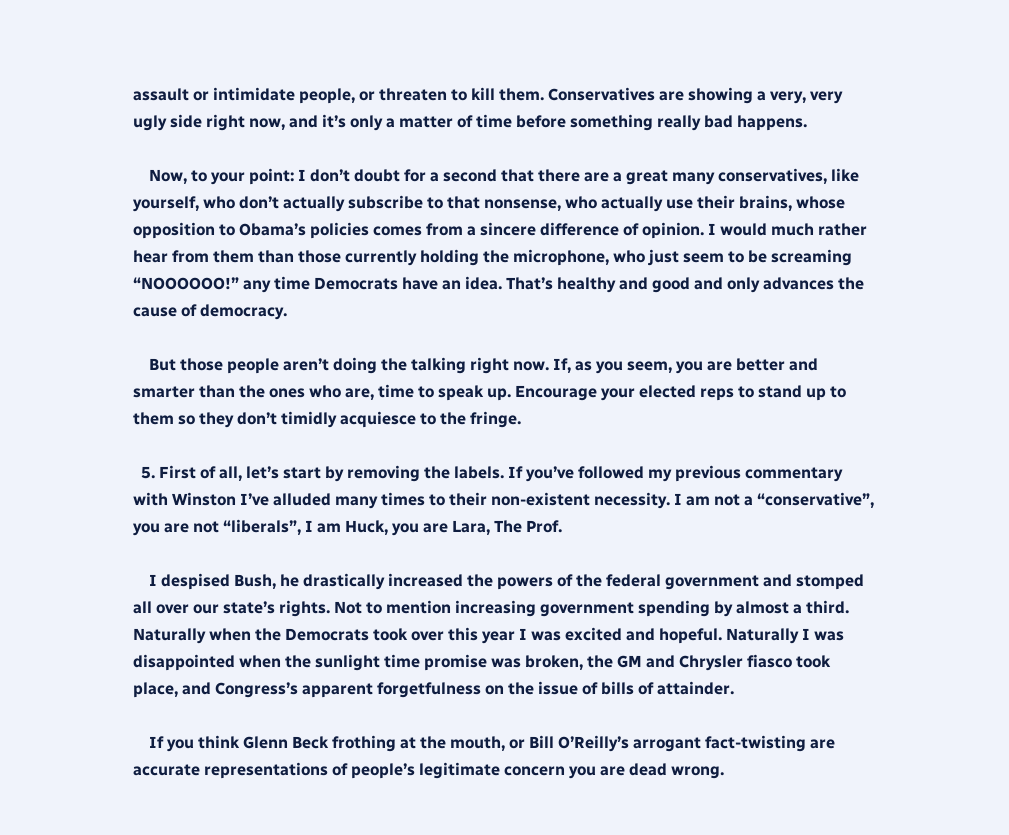assault or intimidate people, or threaten to kill them. Conservatives are showing a very, very ugly side right now, and it’s only a matter of time before something really bad happens.

    Now, to your point: I don’t doubt for a second that there are a great many conservatives, like yourself, who don’t actually subscribe to that nonsense, who actually use their brains, whose opposition to Obama’s policies comes from a sincere difference of opinion. I would much rather hear from them than those currently holding the microphone, who just seem to be screaming “NOOOOOO!” any time Democrats have an idea. That’s healthy and good and only advances the cause of democracy.

    But those people aren’t doing the talking right now. If, as you seem, you are better and smarter than the ones who are, time to speak up. Encourage your elected reps to stand up to them so they don’t timidly acquiesce to the fringe.

  5. First of all, let’s start by removing the labels. If you’ve followed my previous commentary with Winston I’ve alluded many times to their non-existent necessity. I am not a “conservative”, you are not “liberals”, I am Huck, you are Lara, The Prof.

    I despised Bush, he drastically increased the powers of the federal government and stomped all over our state’s rights. Not to mention increasing government spending by almost a third. Naturally when the Democrats took over this year I was excited and hopeful. Naturally I was disappointed when the sunlight time promise was broken, the GM and Chrysler fiasco took place, and Congress’s apparent forgetfulness on the issue of bills of attainder.

    If you think Glenn Beck frothing at the mouth, or Bill O’Reilly’s arrogant fact-twisting are accurate representations of people’s legitimate concern you are dead wrong.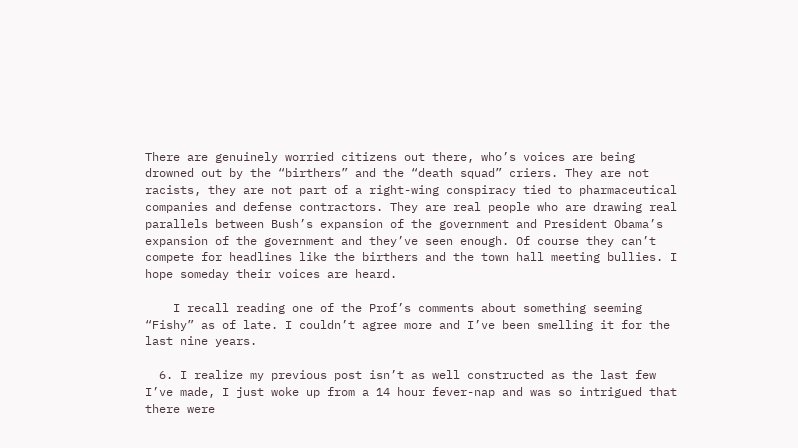There are genuinely worried citizens out there, who’s voices are being drowned out by the “birthers” and the “death squad” criers. They are not racists, they are not part of a right-wing conspiracy tied to pharmaceutical companies and defense contractors. They are real people who are drawing real parallels between Bush’s expansion of the government and President Obama’s expansion of the government and they’ve seen enough. Of course they can’t compete for headlines like the birthers and the town hall meeting bullies. I hope someday their voices are heard.

    I recall reading one of the Prof’s comments about something seeming “Fishy” as of late. I couldn’t agree more and I’ve been smelling it for the last nine years.

  6. I realize my previous post isn’t as well constructed as the last few I’ve made, I just woke up from a 14 hour fever-nap and was so intrigued that there were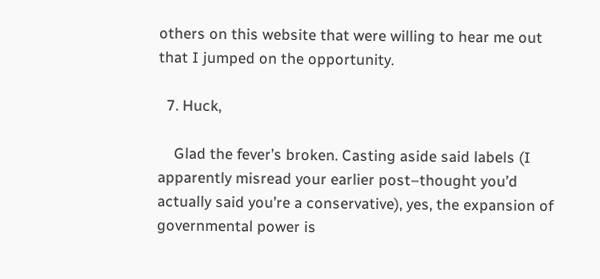others on this website that were willing to hear me out that I jumped on the opportunity.

  7. Huck,

    Glad the fever’s broken. Casting aside said labels (I apparently misread your earlier post–thought you’d actually said you’re a conservative), yes, the expansion of governmental power is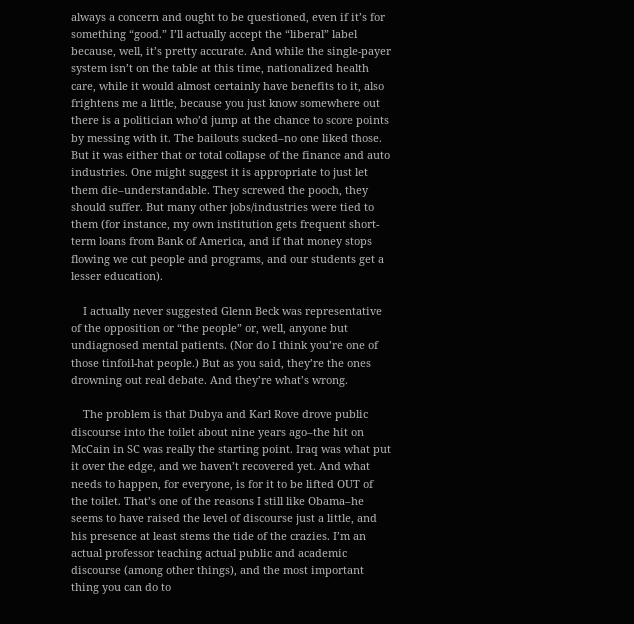always a concern and ought to be questioned, even if it’s for something “good.” I’ll actually accept the “liberal” label because, well, it’s pretty accurate. And while the single-payer system isn’t on the table at this time, nationalized health care, while it would almost certainly have benefits to it, also frightens me a little, because you just know somewhere out there is a politician who’d jump at the chance to score points by messing with it. The bailouts sucked–no one liked those. But it was either that or total collapse of the finance and auto industries. One might suggest it is appropriate to just let them die–understandable. They screwed the pooch, they should suffer. But many other jobs/industries were tied to them (for instance, my own institution gets frequent short-term loans from Bank of America, and if that money stops flowing we cut people and programs, and our students get a lesser education).

    I actually never suggested Glenn Beck was representative of the opposition or “the people” or, well, anyone but undiagnosed mental patients. (Nor do I think you’re one of those tinfoil-hat people.) But as you said, they’re the ones drowning out real debate. And they’re what’s wrong.

    The problem is that Dubya and Karl Rove drove public discourse into the toilet about nine years ago–the hit on McCain in SC was really the starting point. Iraq was what put it over the edge, and we haven’t recovered yet. And what needs to happen, for everyone, is for it to be lifted OUT of the toilet. That’s one of the reasons I still like Obama–he seems to have raised the level of discourse just a little, and his presence at least stems the tide of the crazies. I’m an actual professor teaching actual public and academic discourse (among other things), and the most important thing you can do to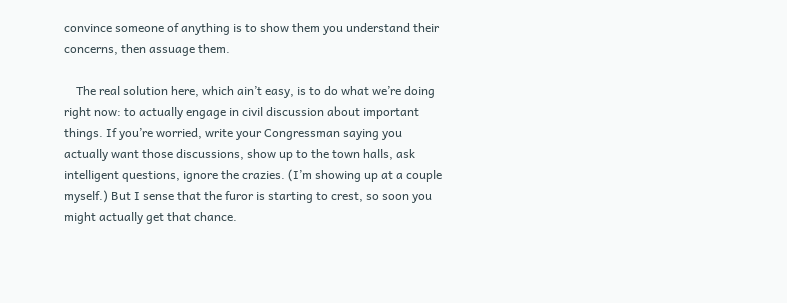convince someone of anything is to show them you understand their concerns, then assuage them.

    The real solution here, which ain’t easy, is to do what we’re doing right now: to actually engage in civil discussion about important things. If you’re worried, write your Congressman saying you actually want those discussions, show up to the town halls, ask intelligent questions, ignore the crazies. (I’m showing up at a couple myself.) But I sense that the furor is starting to crest, so soon you might actually get that chance.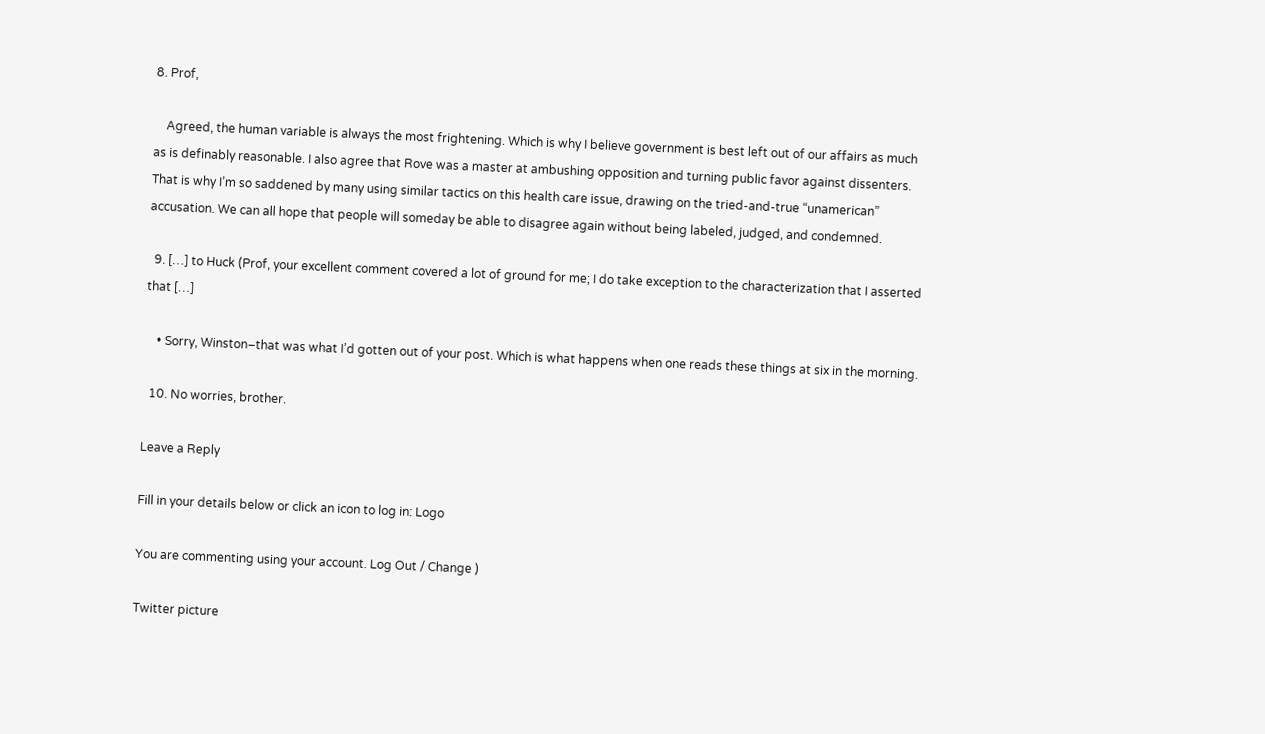8. Prof,

    Agreed, the human variable is always the most frightening. Which is why I believe government is best left out of our affairs as much as is definably reasonable. I also agree that Rove was a master at ambushing opposition and turning public favor against dissenters. That is why I’m so saddened by many using similar tactics on this health care issue, drawing on the tried-and-true “unamerican” accusation. We can all hope that people will someday be able to disagree again without being labeled, judged, and condemned.

  9. […] to Huck (Prof, your excellent comment covered a lot of ground for me; I do take exception to the characterization that I asserted that […]

    • Sorry, Winston–that was what I’d gotten out of your post. Which is what happens when one reads these things at six in the morning.

  10. No worries, brother.

Leave a Reply

Fill in your details below or click an icon to log in: Logo

You are commenting using your account. Log Out / Change )

Twitter picture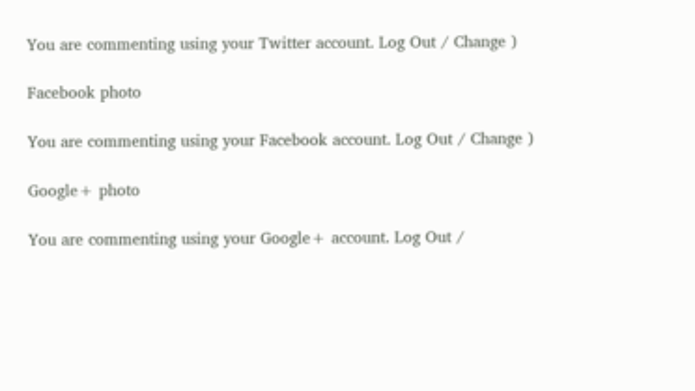You are commenting using your Twitter account. Log Out / Change )

Facebook photo

You are commenting using your Facebook account. Log Out / Change )

Google+ photo

You are commenting using your Google+ account. Log Out /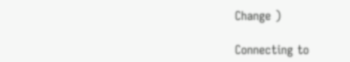Change )

Connecting to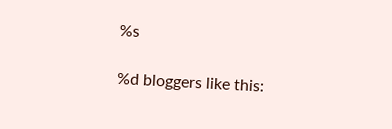%s

%d bloggers like this: